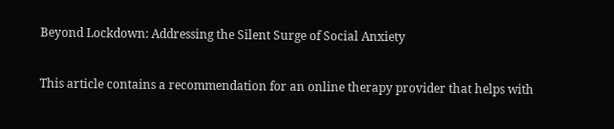Beyond Lockdown: Addressing the Silent Surge of Social Anxiety

This article contains a recommendation for an online therapy provider that helps with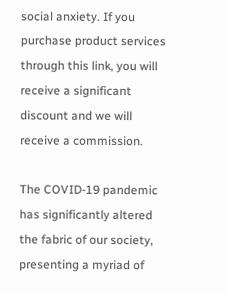social anxiety. If you purchase product services through this link, you will receive a significant discount and we will receive a commission.

The COVID-19 pandemic has significantly altered the fabric of our society, presenting a myriad of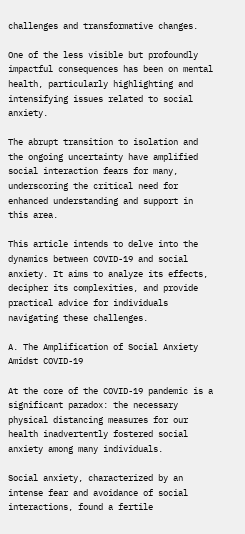challenges and transformative changes.

One of the less visible but profoundly impactful consequences has been on mental health, particularly highlighting and intensifying issues related to social anxiety.

The abrupt transition to isolation and the ongoing uncertainty have amplified social interaction fears for many, underscoring the critical need for enhanced understanding and support in this area.

This article intends to delve into the dynamics between COVID-19 and social anxiety. It aims to analyze its effects, decipher its complexities, and provide practical advice for individuals navigating these challenges.

A. The Amplification of Social Anxiety Amidst COVID-19

At the core of the COVID-19 pandemic is a significant paradox: the necessary physical distancing measures for our health inadvertently fostered social anxiety among many individuals.

Social anxiety, characterized by an intense fear and avoidance of social interactions, found a fertile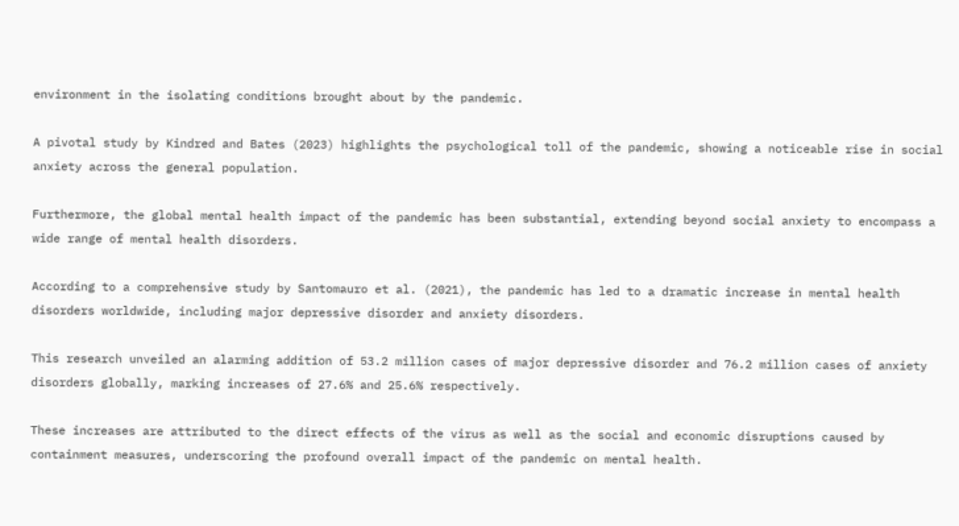environment in the isolating conditions brought about by the pandemic.

A pivotal study by Kindred and Bates (2023) highlights the psychological toll of the pandemic, showing a noticeable rise in social anxiety across the general population.

Furthermore, the global mental health impact of the pandemic has been substantial, extending beyond social anxiety to encompass a wide range of mental health disorders.

According to a comprehensive study by Santomauro et al. (2021), the pandemic has led to a dramatic increase in mental health disorders worldwide, including major depressive disorder and anxiety disorders.

This research unveiled an alarming addition of 53.2 million cases of major depressive disorder and 76.2 million cases of anxiety disorders globally, marking increases of 27.6% and 25.6% respectively.

These increases are attributed to the direct effects of the virus as well as the social and economic disruptions caused by containment measures, underscoring the profound overall impact of the pandemic on mental health.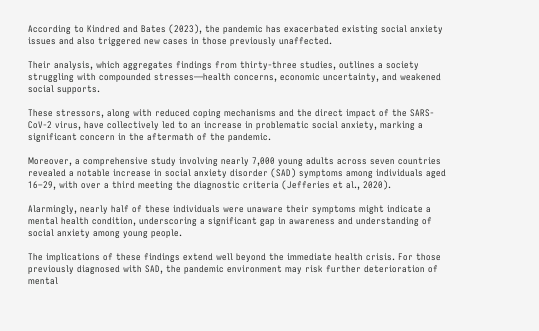According to Kindred and Bates (2023), the pandemic has exacerbated existing social anxiety issues and also triggered new cases in those previously unaffected.

Their analysis, which aggregates findings from thirty-three studies, outlines a society struggling with compounded stresses—health concerns, economic uncertainty, and weakened social supports.

These stressors, along with reduced coping mechanisms and the direct impact of the SARS-CoV-2 virus, have collectively led to an increase in problematic social anxiety, marking a significant concern in the aftermath of the pandemic.

Moreover, a comprehensive study involving nearly 7,000 young adults across seven countries revealed a notable increase in social anxiety disorder (SAD) symptoms among individuals aged 16–29, with over a third meeting the diagnostic criteria (Jefferies et al., 2020).

Alarmingly, nearly half of these individuals were unaware their symptoms might indicate a mental health condition, underscoring a significant gap in awareness and understanding of social anxiety among young people.

The implications of these findings extend well beyond the immediate health crisis. For those previously diagnosed with SAD, the pandemic environment may risk further deterioration of mental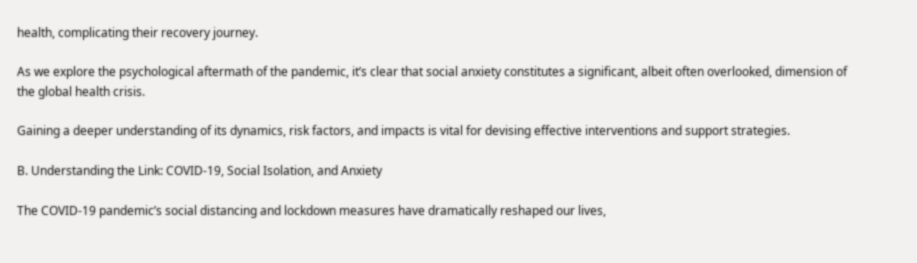health, complicating their recovery journey.

As we explore the psychological aftermath of the pandemic, it’s clear that social anxiety constitutes a significant, albeit often overlooked, dimension of the global health crisis.

Gaining a deeper understanding of its dynamics, risk factors, and impacts is vital for devising effective interventions and support strategies.

B. Understanding the Link: COVID-19, Social Isolation, and Anxiety

The COVID-19 pandemic’s social distancing and lockdown measures have dramatically reshaped our lives,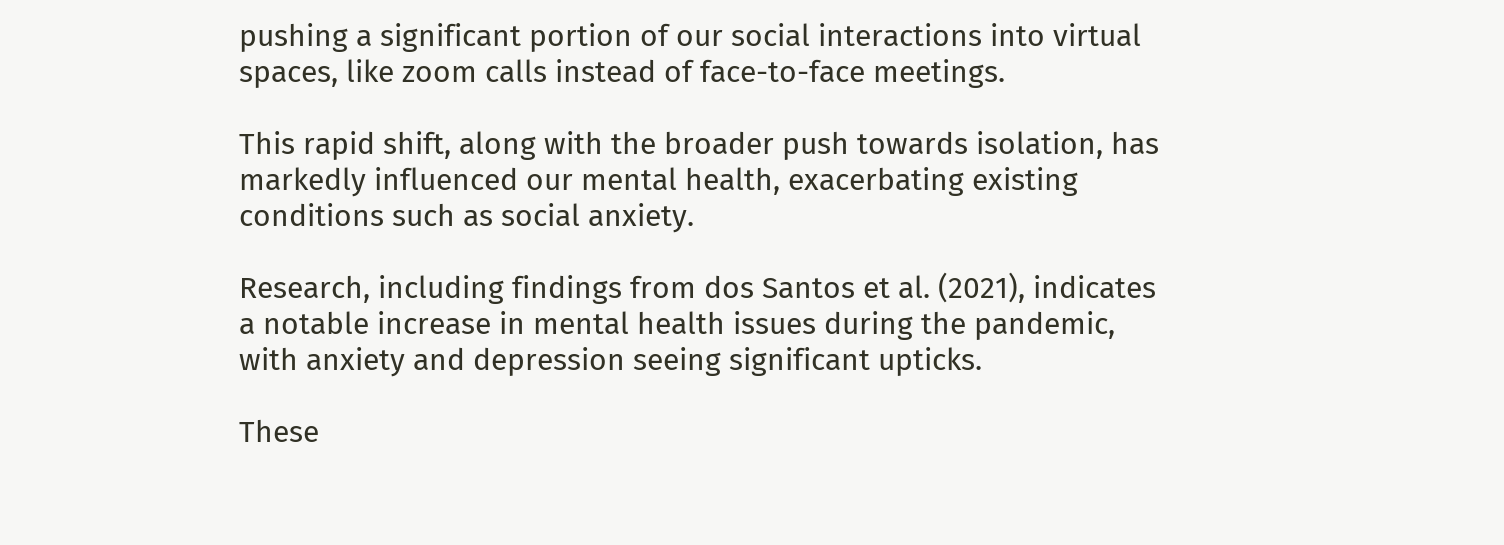pushing a significant portion of our social interactions into virtual spaces, like zoom calls instead of face-to-face meetings.

This rapid shift, along with the broader push towards isolation, has markedly influenced our mental health, exacerbating existing conditions such as social anxiety.

Research, including findings from dos Santos et al. (2021), indicates a notable increase in mental health issues during the pandemic, with anxiety and depression seeing significant upticks.

These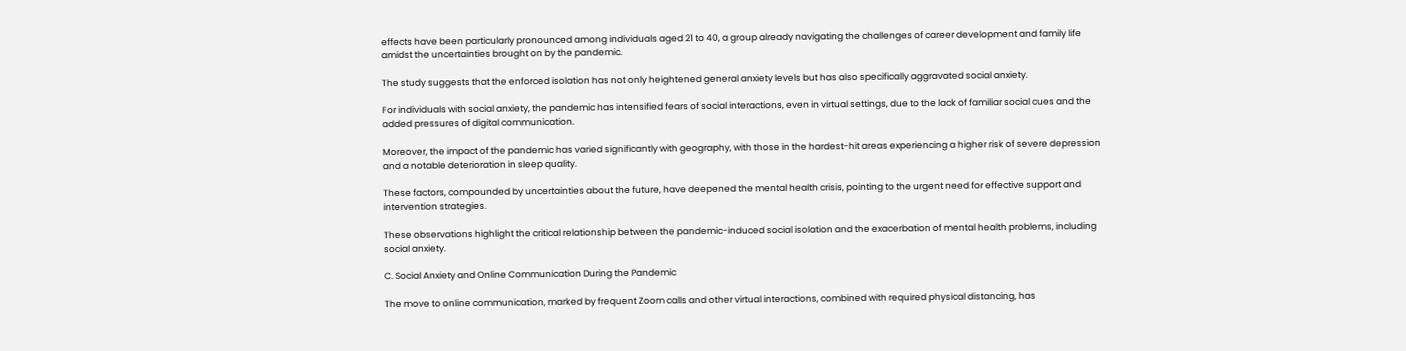effects have been particularly pronounced among individuals aged 21 to 40, a group already navigating the challenges of career development and family life amidst the uncertainties brought on by the pandemic.

The study suggests that the enforced isolation has not only heightened general anxiety levels but has also specifically aggravated social anxiety.

For individuals with social anxiety, the pandemic has intensified fears of social interactions, even in virtual settings, due to the lack of familiar social cues and the added pressures of digital communication.

Moreover, the impact of the pandemic has varied significantly with geography, with those in the hardest-hit areas experiencing a higher risk of severe depression and a notable deterioration in sleep quality.

These factors, compounded by uncertainties about the future, have deepened the mental health crisis, pointing to the urgent need for effective support and intervention strategies.

These observations highlight the critical relationship between the pandemic-induced social isolation and the exacerbation of mental health problems, including social anxiety.

C. Social Anxiety and Online Communication During the Pandemic

The move to online communication, marked by frequent Zoom calls and other virtual interactions, combined with required physical distancing, has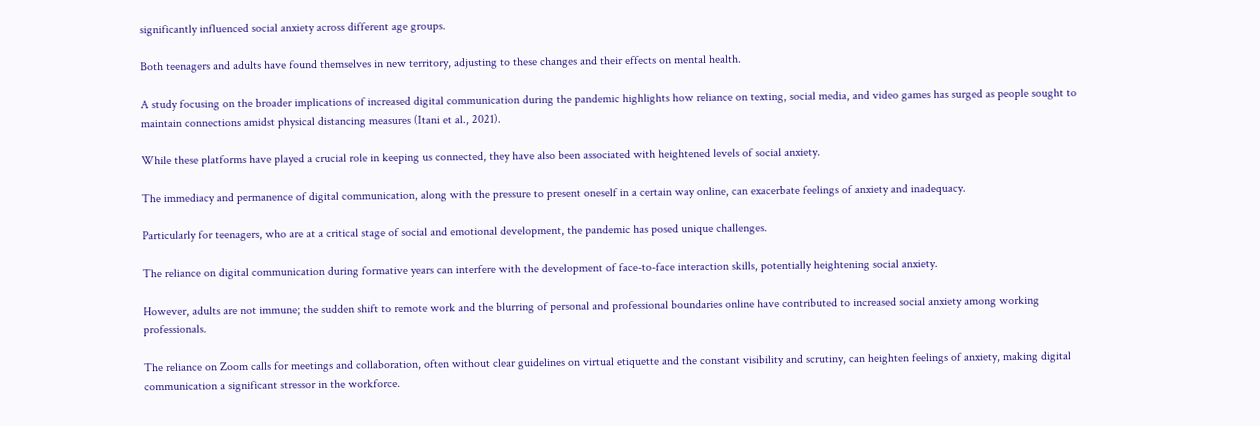significantly influenced social anxiety across different age groups.

Both teenagers and adults have found themselves in new territory, adjusting to these changes and their effects on mental health.

A study focusing on the broader implications of increased digital communication during the pandemic highlights how reliance on texting, social media, and video games has surged as people sought to maintain connections amidst physical distancing measures (Itani et al., 2021).

While these platforms have played a crucial role in keeping us connected, they have also been associated with heightened levels of social anxiety.

The immediacy and permanence of digital communication, along with the pressure to present oneself in a certain way online, can exacerbate feelings of anxiety and inadequacy.

Particularly for teenagers, who are at a critical stage of social and emotional development, the pandemic has posed unique challenges.

The reliance on digital communication during formative years can interfere with the development of face-to-face interaction skills, potentially heightening social anxiety.

However, adults are not immune; the sudden shift to remote work and the blurring of personal and professional boundaries online have contributed to increased social anxiety among working professionals.

The reliance on Zoom calls for meetings and collaboration, often without clear guidelines on virtual etiquette and the constant visibility and scrutiny, can heighten feelings of anxiety, making digital communication a significant stressor in the workforce.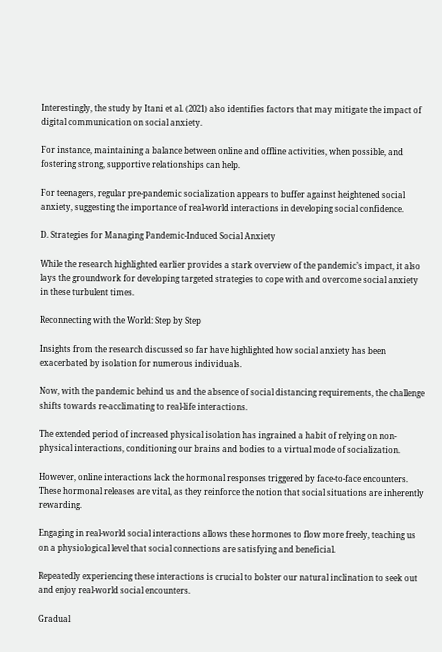Interestingly, the study by Itani et al. (2021) also identifies factors that may mitigate the impact of digital communication on social anxiety.

For instance, maintaining a balance between online and offline activities, when possible, and fostering strong, supportive relationships can help.

For teenagers, regular pre-pandemic socialization appears to buffer against heightened social anxiety, suggesting the importance of real-world interactions in developing social confidence.

D. Strategies for Managing Pandemic-Induced Social Anxiety

While the research highlighted earlier provides a stark overview of the pandemic’s impact, it also lays the groundwork for developing targeted strategies to cope with and overcome social anxiety in these turbulent times.

Reconnecting with the World: Step by Step

Insights from the research discussed so far have highlighted how social anxiety has been exacerbated by isolation for numerous individuals.

Now, with the pandemic behind us and the absence of social distancing requirements, the challenge shifts towards re-acclimating to real-life interactions.

The extended period of increased physical isolation has ingrained a habit of relying on non-physical interactions, conditioning our brains and bodies to a virtual mode of socialization.

However, online interactions lack the hormonal responses triggered by face-to-face encounters. These hormonal releases are vital, as they reinforce the notion that social situations are inherently rewarding.

Engaging in real-world social interactions allows these hormones to flow more freely, teaching us on a physiological level that social connections are satisfying and beneficial.

Repeatedly experiencing these interactions is crucial to bolster our natural inclination to seek out and enjoy real-world social encounters.

Gradual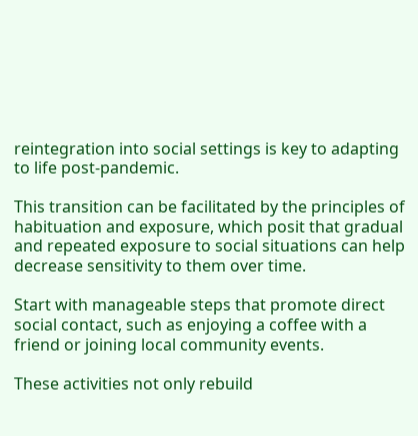reintegration into social settings is key to adapting to life post-pandemic.

This transition can be facilitated by the principles of habituation and exposure, which posit that gradual and repeated exposure to social situations can help decrease sensitivity to them over time.

Start with manageable steps that promote direct social contact, such as enjoying a coffee with a friend or joining local community events.

These activities not only rebuild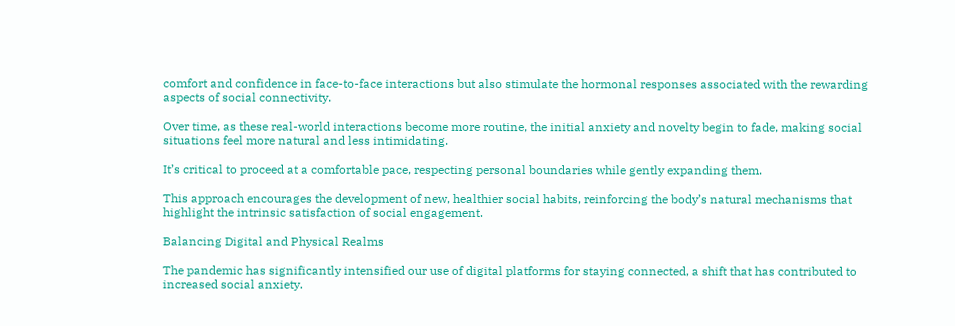comfort and confidence in face-to-face interactions but also stimulate the hormonal responses associated with the rewarding aspects of social connectivity.

Over time, as these real-world interactions become more routine, the initial anxiety and novelty begin to fade, making social situations feel more natural and less intimidating.

It’s critical to proceed at a comfortable pace, respecting personal boundaries while gently expanding them.

This approach encourages the development of new, healthier social habits, reinforcing the body’s natural mechanisms that highlight the intrinsic satisfaction of social engagement.

Balancing Digital and Physical Realms

The pandemic has significantly intensified our use of digital platforms for staying connected, a shift that has contributed to increased social anxiety.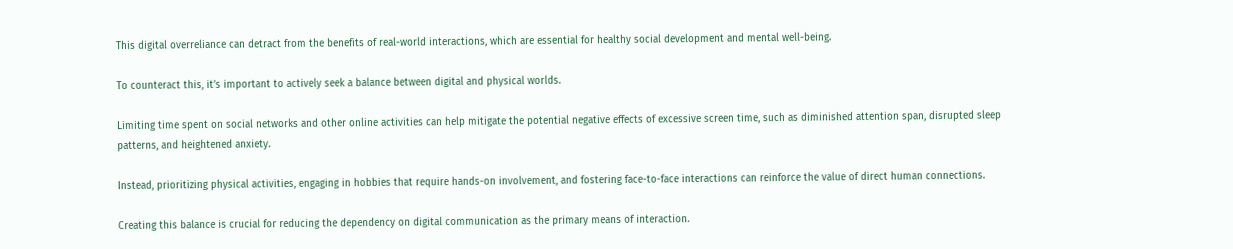This digital overreliance can detract from the benefits of real-world interactions, which are essential for healthy social development and mental well-being.

To counteract this, it’s important to actively seek a balance between digital and physical worlds.

Limiting time spent on social networks and other online activities can help mitigate the potential negative effects of excessive screen time, such as diminished attention span, disrupted sleep patterns, and heightened anxiety.

Instead, prioritizing physical activities, engaging in hobbies that require hands-on involvement, and fostering face-to-face interactions can reinforce the value of direct human connections.

Creating this balance is crucial for reducing the dependency on digital communication as the primary means of interaction.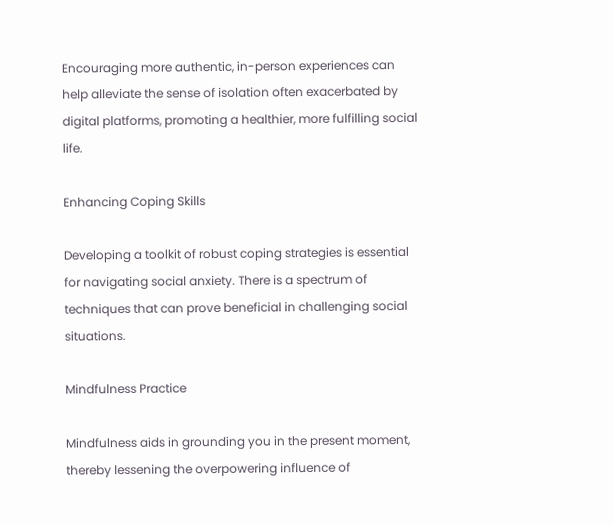Encouraging more authentic, in-person experiences can help alleviate the sense of isolation often exacerbated by digital platforms, promoting a healthier, more fulfilling social life.

Enhancing Coping Skills

Developing a toolkit of robust coping strategies is essential for navigating social anxiety. There is a spectrum of techniques that can prove beneficial in challenging social situations.

Mindfulness Practice

Mindfulness aids in grounding you in the present moment, thereby lessening the overpowering influence of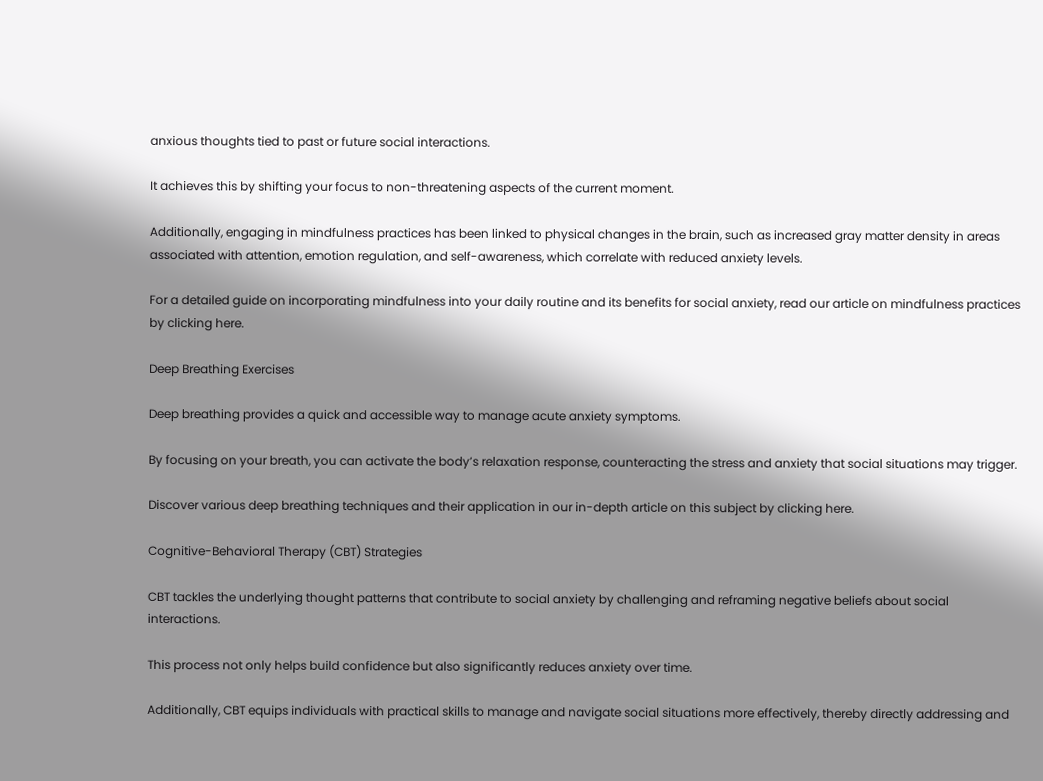anxious thoughts tied to past or future social interactions.

It achieves this by shifting your focus to non-threatening aspects of the current moment.

Additionally, engaging in mindfulness practices has been linked to physical changes in the brain, such as increased gray matter density in areas associated with attention, emotion regulation, and self-awareness, which correlate with reduced anxiety levels.

For a detailed guide on incorporating mindfulness into your daily routine and its benefits for social anxiety, read our article on mindfulness practices by clicking here.

Deep Breathing Exercises

Deep breathing provides a quick and accessible way to manage acute anxiety symptoms.

By focusing on your breath, you can activate the body’s relaxation response, counteracting the stress and anxiety that social situations may trigger.

Discover various deep breathing techniques and their application in our in-depth article on this subject by clicking here.

Cognitive-Behavioral Therapy (CBT) Strategies

CBT tackles the underlying thought patterns that contribute to social anxiety by challenging and reframing negative beliefs about social interactions.

This process not only helps build confidence but also significantly reduces anxiety over time.

Additionally, CBT equips individuals with practical skills to manage and navigate social situations more effectively, thereby directly addressing and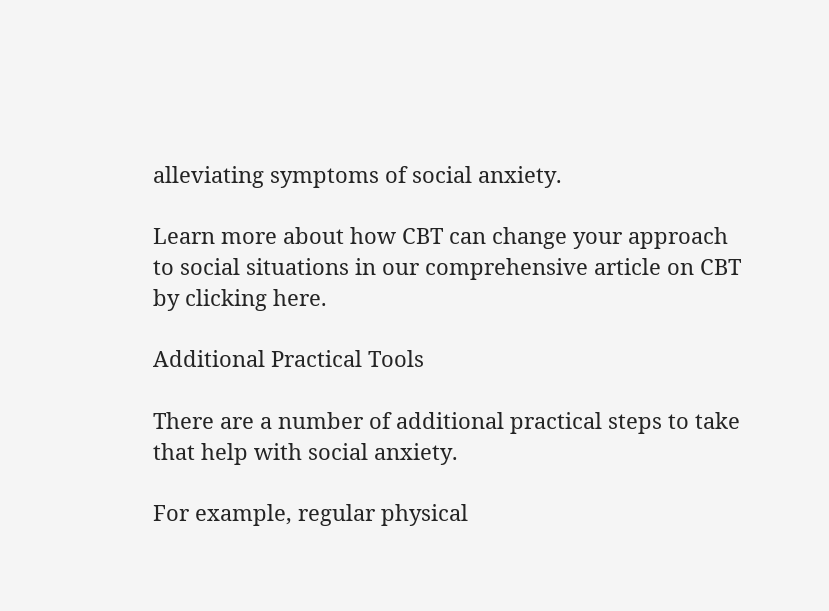alleviating symptoms of social anxiety.

Learn more about how CBT can change your approach to social situations in our comprehensive article on CBT by clicking here.

Additional Practical Tools

There are a number of additional practical steps to take that help with social anxiety.

For example, regular physical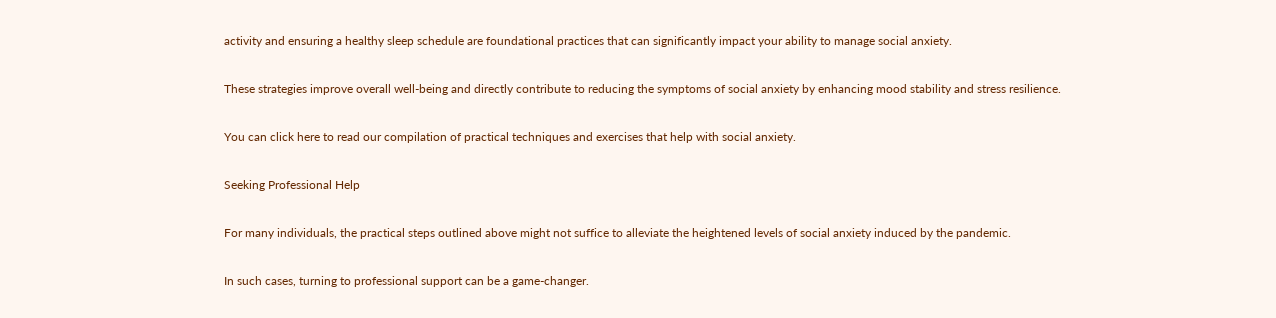activity and ensuring a healthy sleep schedule are foundational practices that can significantly impact your ability to manage social anxiety.

These strategies improve overall well-being and directly contribute to reducing the symptoms of social anxiety by enhancing mood stability and stress resilience.

You can click here to read our compilation of practical techniques and exercises that help with social anxiety.

Seeking Professional Help

For many individuals, the practical steps outlined above might not suffice to alleviate the heightened levels of social anxiety induced by the pandemic.

In such cases, turning to professional support can be a game-changer.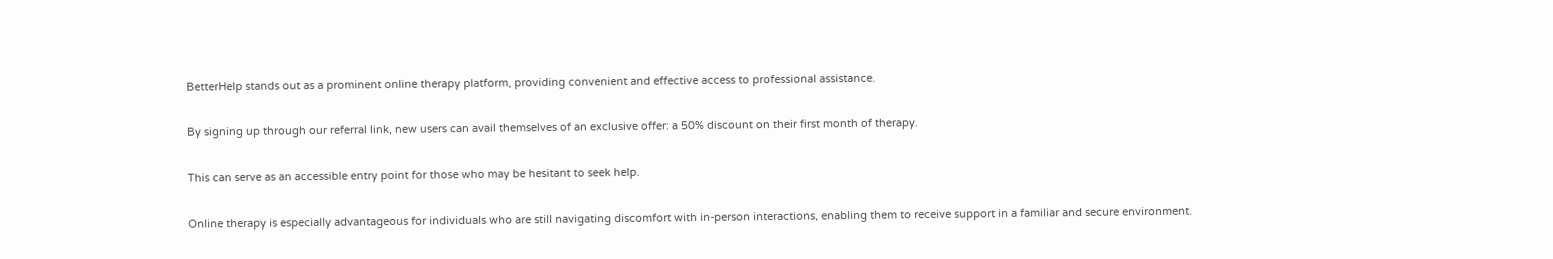BetterHelp stands out as a prominent online therapy platform, providing convenient and effective access to professional assistance.

By signing up through our referral link, new users can avail themselves of an exclusive offer: a 50% discount on their first month of therapy.

This can serve as an accessible entry point for those who may be hesitant to seek help.

Online therapy is especially advantageous for individuals who are still navigating discomfort with in-person interactions, enabling them to receive support in a familiar and secure environment.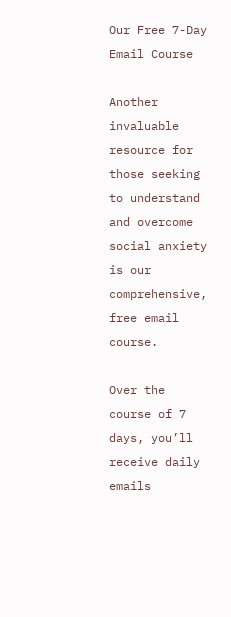Our Free 7-Day Email Course

Another invaluable resource for those seeking to understand and overcome social anxiety is our comprehensive, free email course.

Over the course of 7 days, you’ll receive daily emails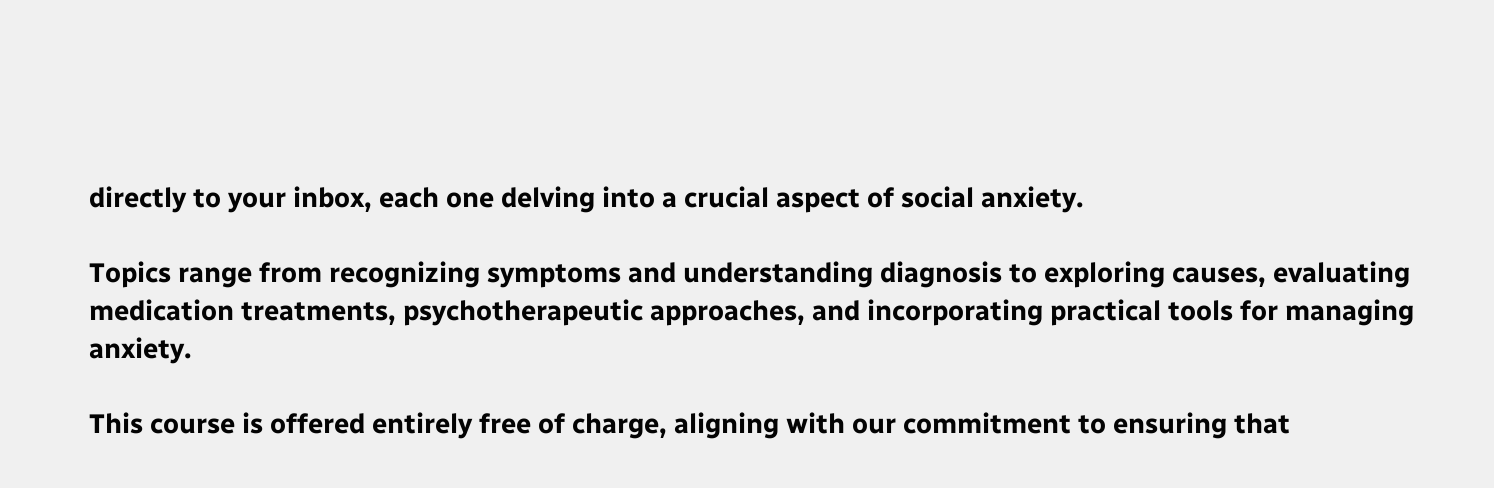directly to your inbox, each one delving into a crucial aspect of social anxiety.

Topics range from recognizing symptoms and understanding diagnosis to exploring causes, evaluating medication treatments, psychotherapeutic approaches, and incorporating practical tools for managing anxiety.

This course is offered entirely free of charge, aligning with our commitment to ensuring that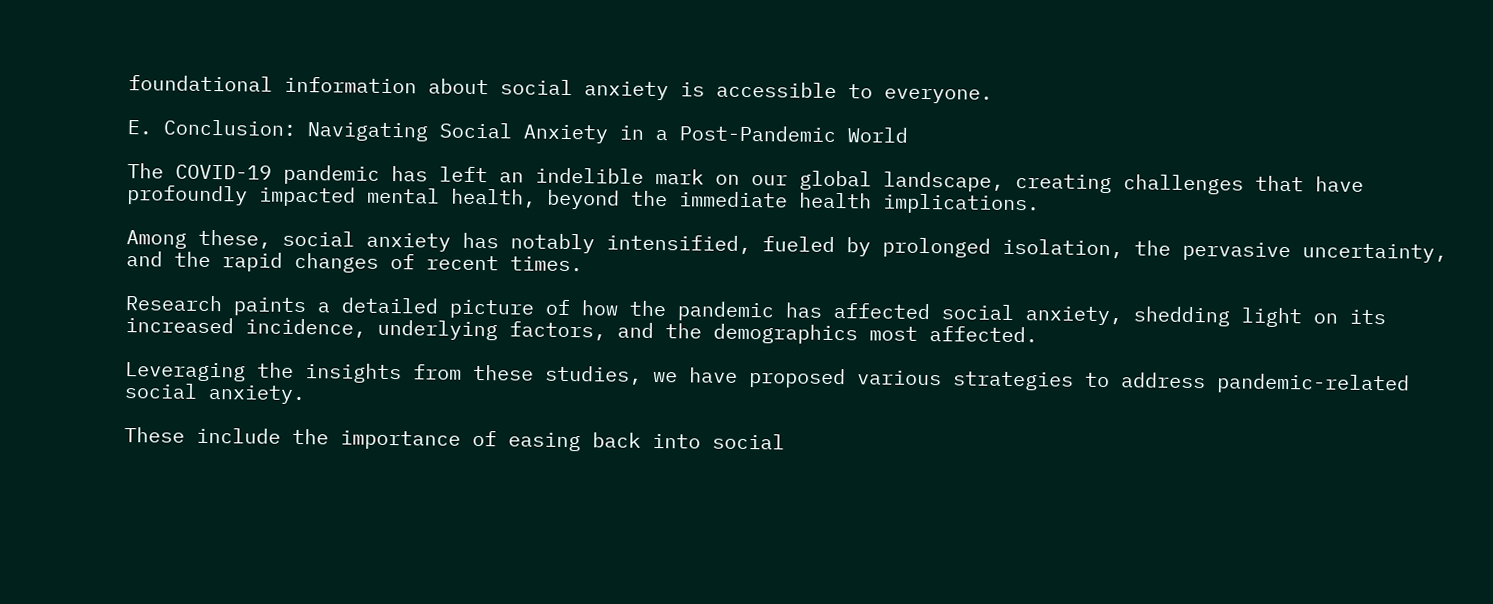foundational information about social anxiety is accessible to everyone.

E. Conclusion: Navigating Social Anxiety in a Post-Pandemic World

The COVID-19 pandemic has left an indelible mark on our global landscape, creating challenges that have profoundly impacted mental health, beyond the immediate health implications.

Among these, social anxiety has notably intensified, fueled by prolonged isolation, the pervasive uncertainty, and the rapid changes of recent times.

Research paints a detailed picture of how the pandemic has affected social anxiety, shedding light on its increased incidence, underlying factors, and the demographics most affected.

Leveraging the insights from these studies, we have proposed various strategies to address pandemic-related social anxiety.

These include the importance of easing back into social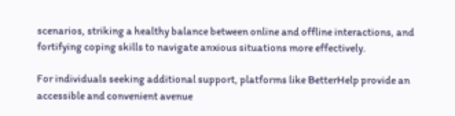scenarios, striking a healthy balance between online and offline interactions, and fortifying coping skills to navigate anxious situations more effectively.

For individuals seeking additional support, platforms like BetterHelp provide an accessible and convenient avenue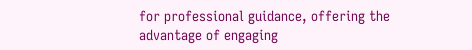for professional guidance, offering the advantage of engaging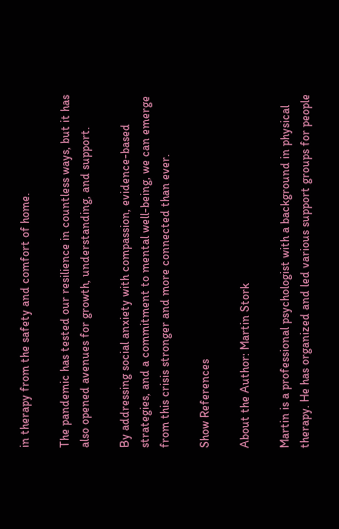in therapy from the safety and comfort of home.

The pandemic has tested our resilience in countless ways, but it has also opened avenues for growth, understanding, and support.

By addressing social anxiety with compassion, evidence-based strategies, and a commitment to mental well-being, we can emerge from this crisis stronger and more connected than ever.

Show References

About the Author: Martin Stork

Martin is a professional psychologist with a background in physical therapy. He has organized and led various support groups for people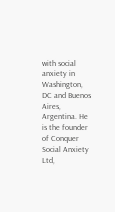with social anxiety in Washington, DC and Buenos Aires, Argentina. He is the founder of Conquer Social Anxiety Ltd,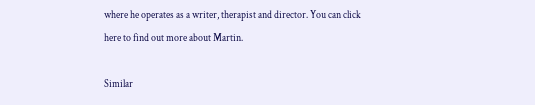where he operates as a writer, therapist and director. You can click here to find out more about Martin.

Similar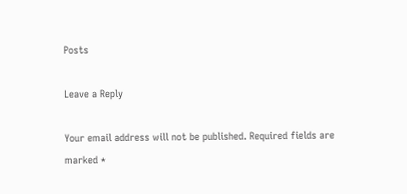Posts

Leave a Reply

Your email address will not be published. Required fields are marked *